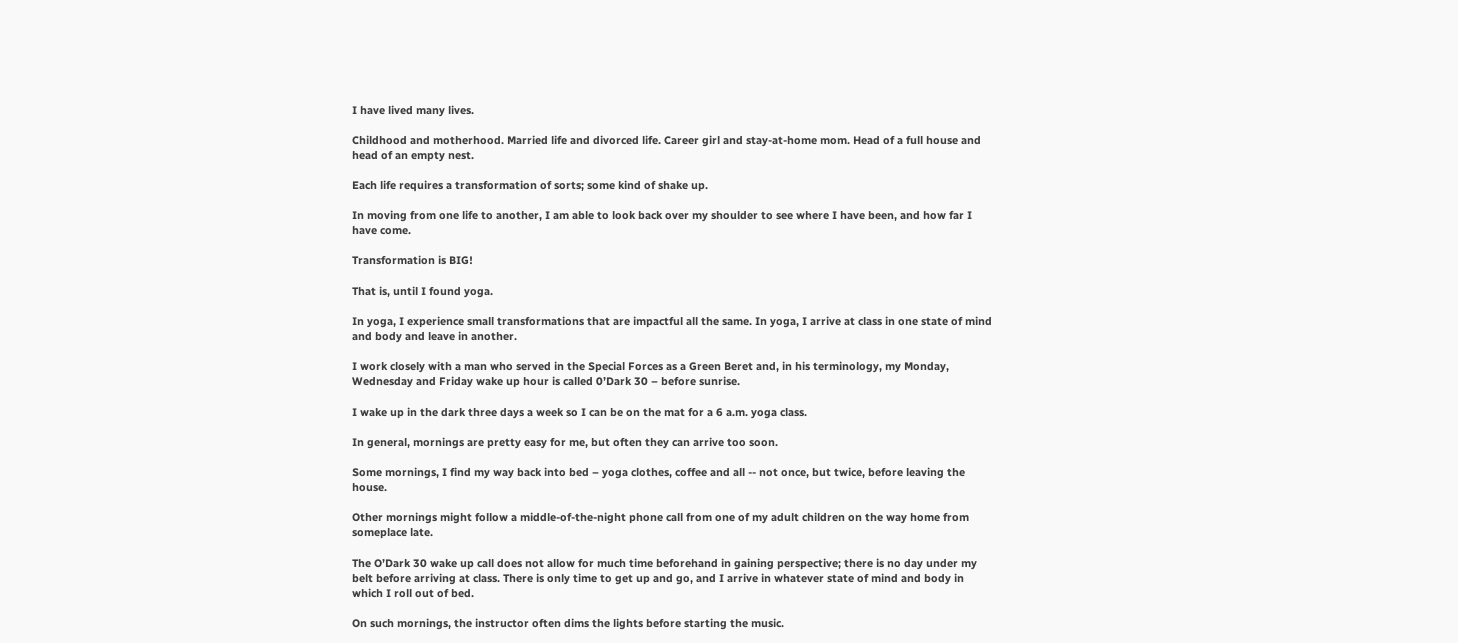I have lived many lives.

Childhood and motherhood. Married life and divorced life. Career girl and stay-at-home mom. Head of a full house and head of an empty nest.

Each life requires a transformation of sorts; some kind of shake up.

In moving from one life to another, I am able to look back over my shoulder to see where I have been, and how far I have come.

Transformation is BIG!

That is, until I found yoga.

In yoga, I experience small transformations that are impactful all the same. In yoga, I arrive at class in one state of mind and body and leave in another.

I work closely with a man who served in the Special Forces as a Green Beret and, in his terminology, my Monday, Wednesday and Friday wake up hour is called 0’Dark 30 – before sunrise.

I wake up in the dark three days a week so I can be on the mat for a 6 a.m. yoga class.

In general, mornings are pretty easy for me, but often they can arrive too soon.

Some mornings, I find my way back into bed – yoga clothes, coffee and all -- not once, but twice, before leaving the house.

Other mornings might follow a middle-of-the-night phone call from one of my adult children on the way home from someplace late.

The O’Dark 30 wake up call does not allow for much time beforehand in gaining perspective; there is no day under my belt before arriving at class. There is only time to get up and go, and I arrive in whatever state of mind and body in which I roll out of bed.

On such mornings, the instructor often dims the lights before starting the music.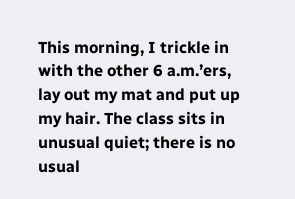This morning, I trickle in with the other 6 a.m.’ers, lay out my mat and put up my hair. The class sits in unusual quiet; there is no usual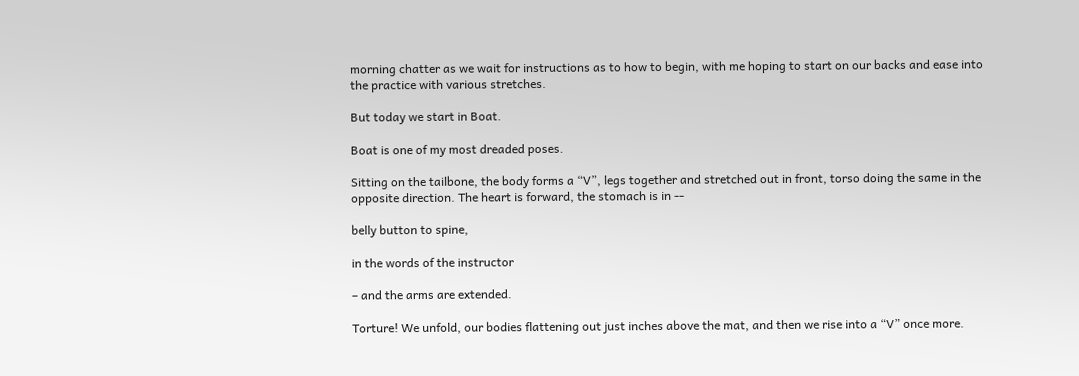morning chatter as we wait for instructions as to how to begin, with me hoping to start on our backs and ease into the practice with various stretches.

But today we start in Boat.

Boat is one of my most dreaded poses.

Sitting on the tailbone, the body forms a “V”, legs together and stretched out in front, torso doing the same in the opposite direction. The heart is forward, the stomach is in --

belly button to spine,

in the words of the instructor

– and the arms are extended.

Torture! We unfold, our bodies flattening out just inches above the mat, and then we rise into a “V” once more.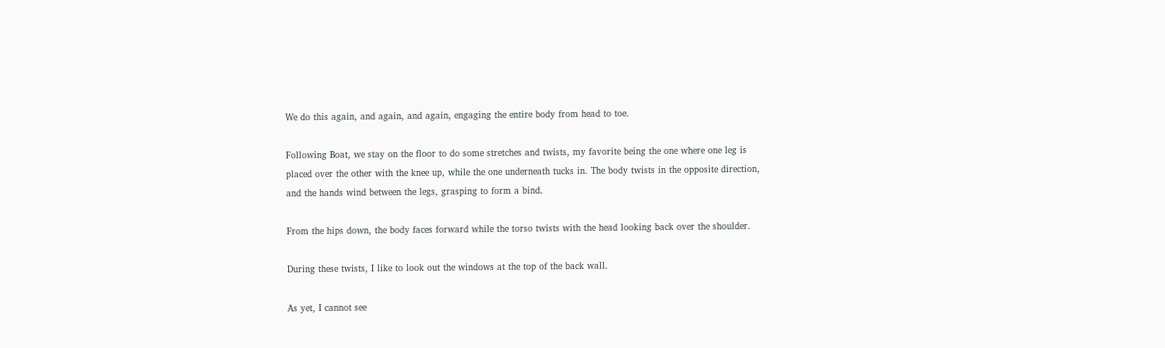We do this again, and again, and again, engaging the entire body from head to toe.

Following Boat, we stay on the floor to do some stretches and twists, my favorite being the one where one leg is placed over the other with the knee up, while the one underneath tucks in. The body twists in the opposite direction, and the hands wind between the legs, grasping to form a bind.

From the hips down, the body faces forward while the torso twists with the head looking back over the shoulder.

During these twists, I like to look out the windows at the top of the back wall.

As yet, I cannot see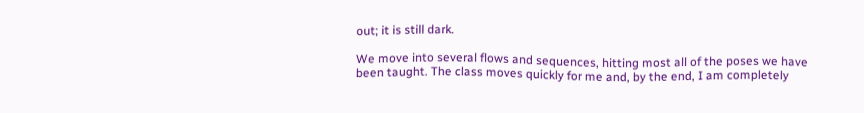out; it is still dark.

We move into several flows and sequences, hitting most all of the poses we have been taught. The class moves quickly for me and, by the end, I am completely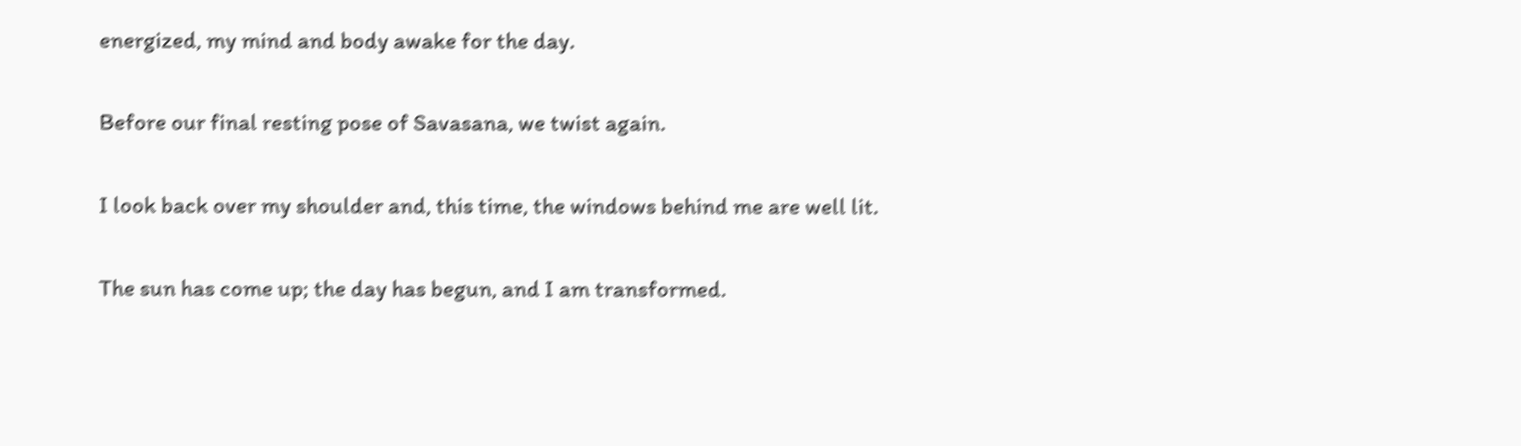energized, my mind and body awake for the day.

Before our final resting pose of Savasana, we twist again.

I look back over my shoulder and, this time, the windows behind me are well lit.

The sun has come up; the day has begun, and I am transformed.